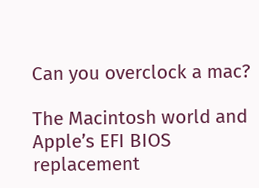Can you overclock a mac?

The Macintosh world and Apple’s EFI BIOS replacement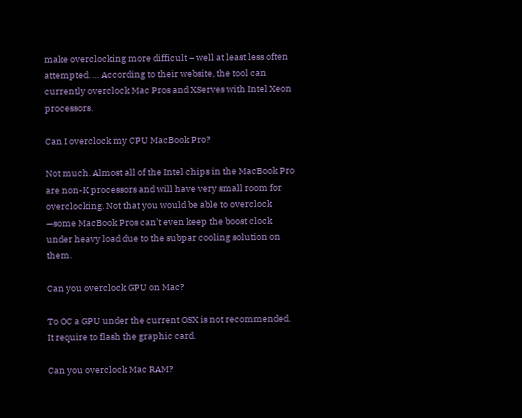make overclocking more difficult – well at least less often attempted. … According to their website, the tool can currently overclock Mac Pros and XServes with Intel Xeon processors.

Can I overclock my CPU MacBook Pro?

Not much. Almost all of the Intel chips in the MacBook Pro are non-K processors and will have very small room for overclocking. Not that you would be able to overclock —some MacBook Pros can’t even keep the boost clock under heavy load due to the subpar cooling solution on them.

Can you overclock GPU on Mac?

To OC a GPU under the current OSX is not recommended. It require to flash the graphic card.

Can you overclock Mac RAM?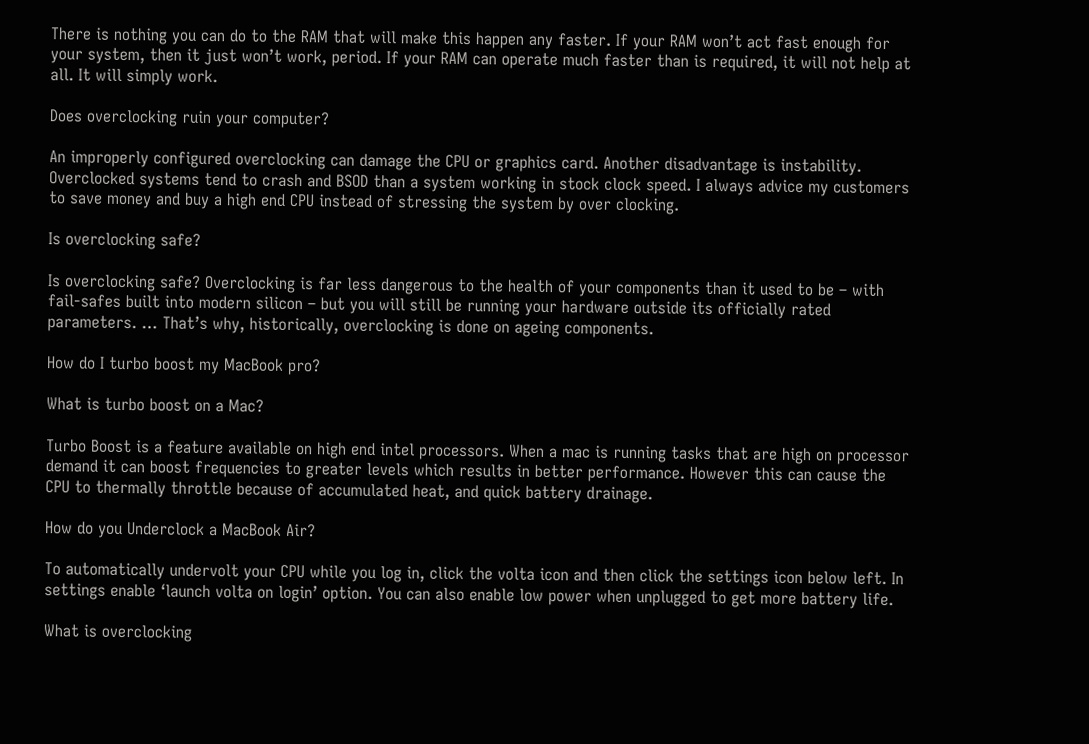There is nothing you can do to the RAM that will make this happen any faster. If your RAM won’t act fast enough for your system, then it just won’t work, period. If your RAM can operate much faster than is required, it will not help at all. It will simply work.

Does overclocking ruin your computer?

An improperly configured overclocking can damage the CPU or graphics card. Another disadvantage is instability. Overclocked systems tend to crash and BSOD than a system working in stock clock speed. I always advice my customers to save money and buy a high end CPU instead of stressing the system by over clocking.

Is overclocking safe?

Is overclocking safe? Overclocking is far less dangerous to the health of your components than it used to be – with fail-safes built into modern silicon – but you will still be running your hardware outside its officially rated parameters. … That’s why, historically, overclocking is done on ageing components.

How do I turbo boost my MacBook pro?

What is turbo boost on a Mac?

Turbo Boost is a feature available on high end intel processors. When a mac is running tasks that are high on processor demand it can boost frequencies to greater levels which results in better performance. However this can cause the CPU to thermally throttle because of accumulated heat, and quick battery drainage.

How do you Underclock a MacBook Air?

To automatically undervolt your CPU while you log in, click the volta icon and then click the settings icon below left. In settings enable ‘launch volta on login’ option. You can also enable low power when unplugged to get more battery life.

What is overclocking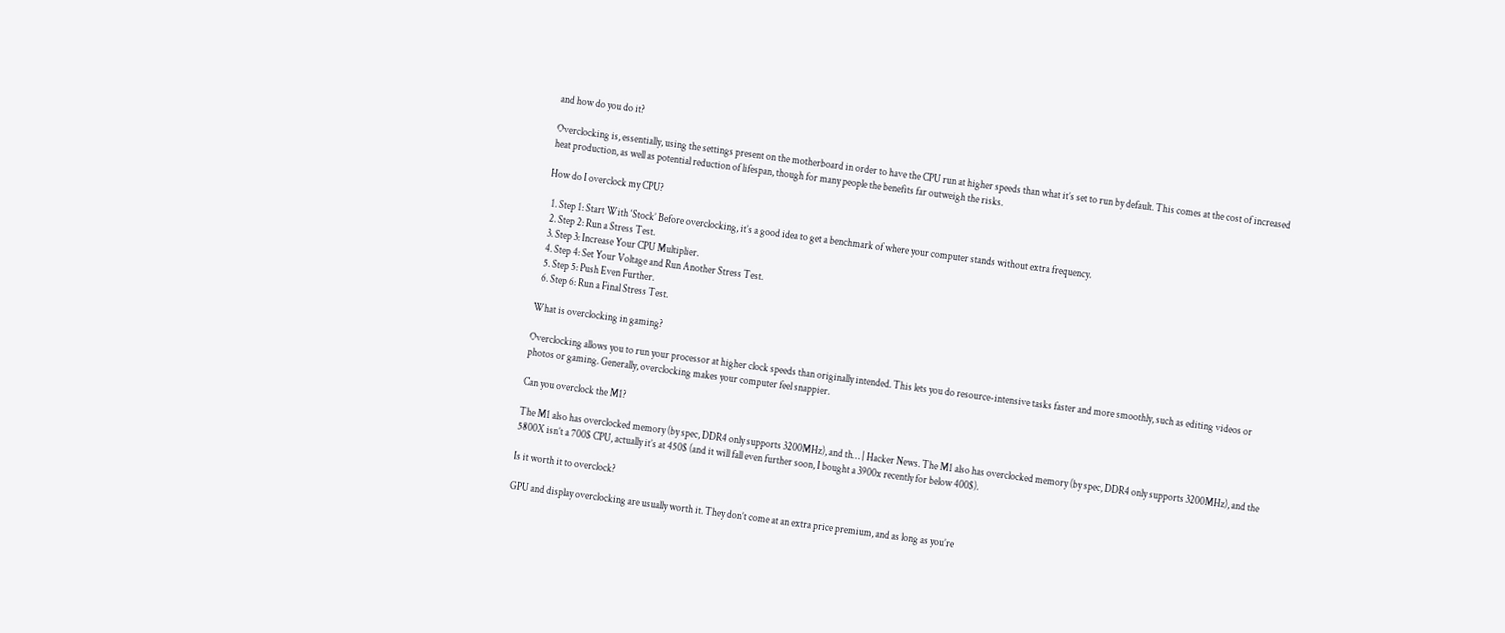and how do you do it?

Overclocking is, essentially, using the settings present on the motherboard in order to have the CPU run at higher speeds than what it’s set to run by default. This comes at the cost of increased heat production, as well as potential reduction of lifespan, though for many people the benefits far outweigh the risks.

How do I overclock my CPU?

  1. Step 1: Start With ‘Stock’ Before overclocking, it’s a good idea to get a benchmark of where your computer stands without extra frequency.
  2. Step 2: Run a Stress Test.
  3. Step 3: Increase Your CPU Multiplier.
  4. Step 4: Set Your Voltage and Run Another Stress Test.
  5. Step 5: Push Even Further.
  6. Step 6: Run a Final Stress Test.

What is overclocking in gaming?

Overclocking allows you to run your processor at higher clock speeds than originally intended. This lets you do resource-intensive tasks faster and more smoothly, such as editing videos or photos or gaming. Generally, overclocking makes your computer feel snappier.

Can you overclock the M1?

The M1 also has overclocked memory (by spec, DDR4 only supports 3200MHz), and th… | Hacker News. The M1 also has overclocked memory (by spec, DDR4 only supports 3200MHz), and the 5800X isn’t a 700$ CPU, actually it’s at 450$ (and it will fall even further soon, I bought a 3900x recently for below 400$).

Is it worth it to overclock?

GPU and display overclocking are usually worth it. They don’t come at an extra price premium, and as long as you’re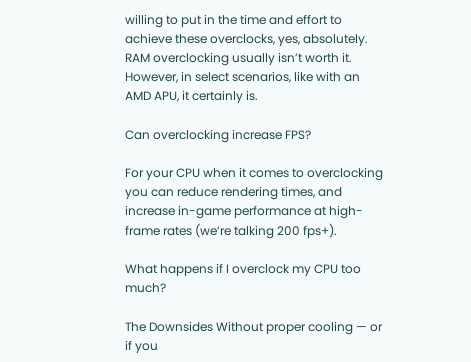willing to put in the time and effort to achieve these overclocks, yes, absolutely. RAM overclocking usually isn’t worth it. However, in select scenarios, like with an AMD APU, it certainly is.

Can overclocking increase FPS?

For your CPU when it comes to overclocking you can reduce rendering times, and increase in-game performance at high-frame rates (we’re talking 200 fps+).

What happens if I overclock my CPU too much?

The Downsides Without proper cooling — or if you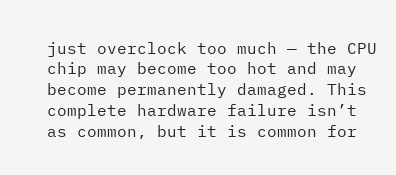just overclock too much — the CPU chip may become too hot and may become permanently damaged. This complete hardware failure isn’t as common, but it is common for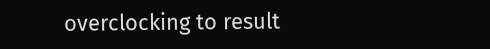overclocking to result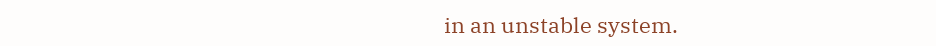in an unstable system.